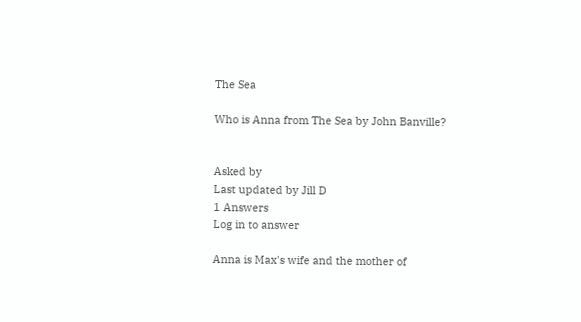The Sea

Who is Anna from The Sea by John Banville?


Asked by
Last updated by Jill D
1 Answers
Log in to answer

Anna is Max's wife and the mother of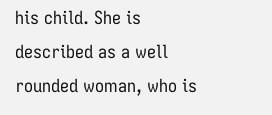his child. She is described as a well rounded woman, who is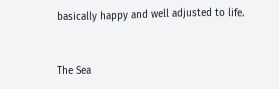basically happy and well adjusted to life.


The Sea